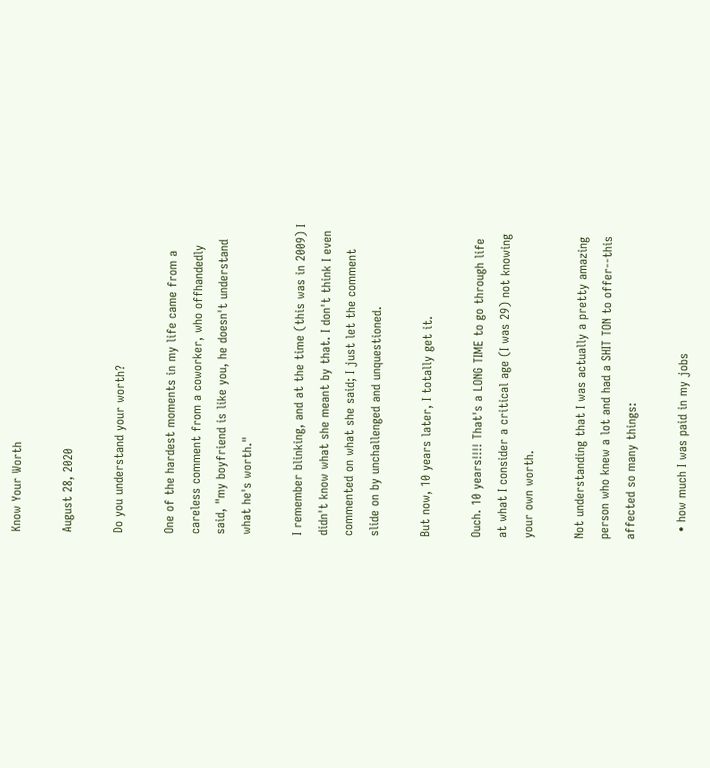Know Your Worth

August 28, 2020

Do you understand your worth?

One of the hardest moments in my life came from a careless comment from a coworker, who offhandedly said, "my boyfriend is like you, he doesn't understand what he's worth."

I remember blinking, and at the time (this was in 2009) I didn't know what she meant by that. I don't think I even commented on what she said; I just let the comment slide on by unchallenged and unquestioned.

But now, 10 years later, I totally get it.

Ouch. 10 years!!!! That's a LONG TIME to go through life at what I consider a critical age (I was 29) not knowing your own worth.

Not understanding that I was actually a pretty amazing person who knew a lot and had a SHIT TON to offer--this affected so many things:

  • how much I was paid in my jobs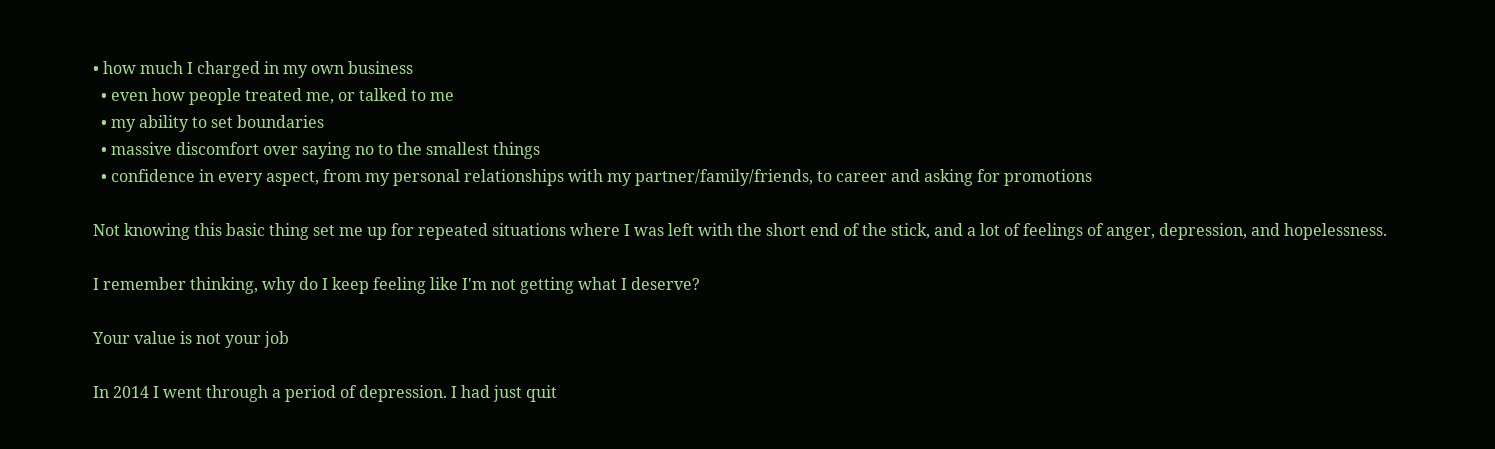• how much I charged in my own business
  • even how people treated me, or talked to me
  • my ability to set boundaries
  • massive discomfort over saying no to the smallest things
  • confidence in every aspect, from my personal relationships with my partner/family/friends, to career and asking for promotions

Not knowing this basic thing set me up for repeated situations where I was left with the short end of the stick, and a lot of feelings of anger, depression, and hopelessness.

I remember thinking, why do I keep feeling like I'm not getting what I deserve?

Your value is not your job

In 2014 I went through a period of depression. I had just quit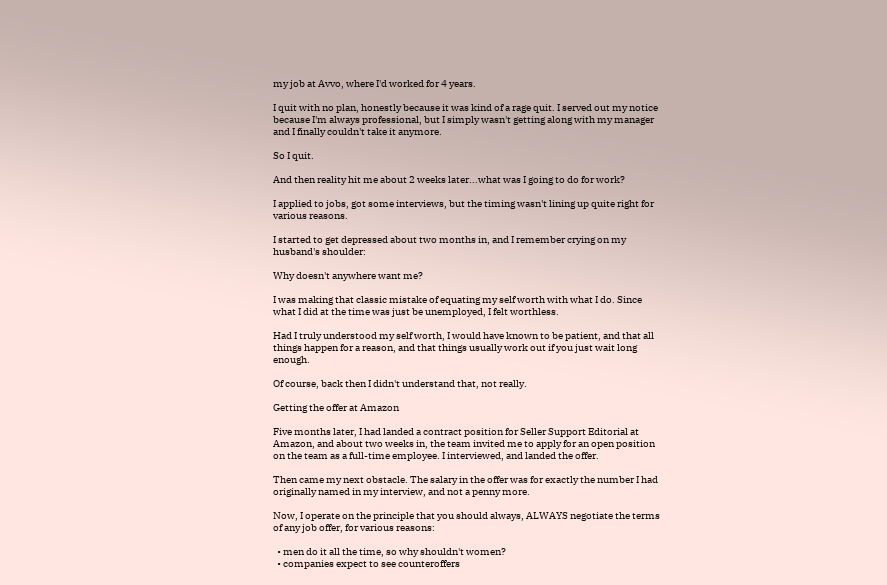my job at Avvo, where I'd worked for 4 years.

I quit with no plan, honestly because it was kind of a rage quit. I served out my notice because I'm always professional, but I simply wasn't getting along with my manager and I finally couldn't take it anymore.

So I quit.

And then reality hit me about 2 weeks later...what was I going to do for work?

I applied to jobs, got some interviews, but the timing wasn't lining up quite right for various reasons.

I started to get depressed about two months in, and I remember crying on my husband's shoulder:

Why doesn't anywhere want me?

I was making that classic mistake of equating my self worth with what I do. Since what I did at the time was just be unemployed, I felt worthless.

Had I truly understood my self worth, I would have known to be patient, and that all things happen for a reason, and that things usually work out if you just wait long enough.

Of course, back then I didn't understand that, not really.

Getting the offer at Amazon

Five months later, I had landed a contract position for Seller Support Editorial at Amazon, and about two weeks in, the team invited me to apply for an open position on the team as a full-time employee. I interviewed, and landed the offer.

Then came my next obstacle. The salary in the offer was for exactly the number I had originally named in my interview, and not a penny more.

Now, I operate on the principle that you should always, ALWAYS negotiate the terms of any job offer, for various reasons:

  • men do it all the time, so why shouldn't women?
  • companies expect to see counteroffers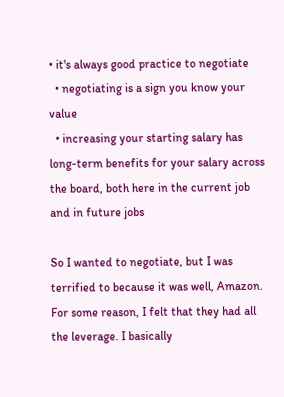• it's always good practice to negotiate
  • negotiating is a sign you know your value
  • increasing your starting salary has long-term benefits for your salary across the board, both here in the current job and in future jobs

So I wanted to negotiate, but I was terrified to because it was well, Amazon. For some reason, I felt that they had all the leverage. I basically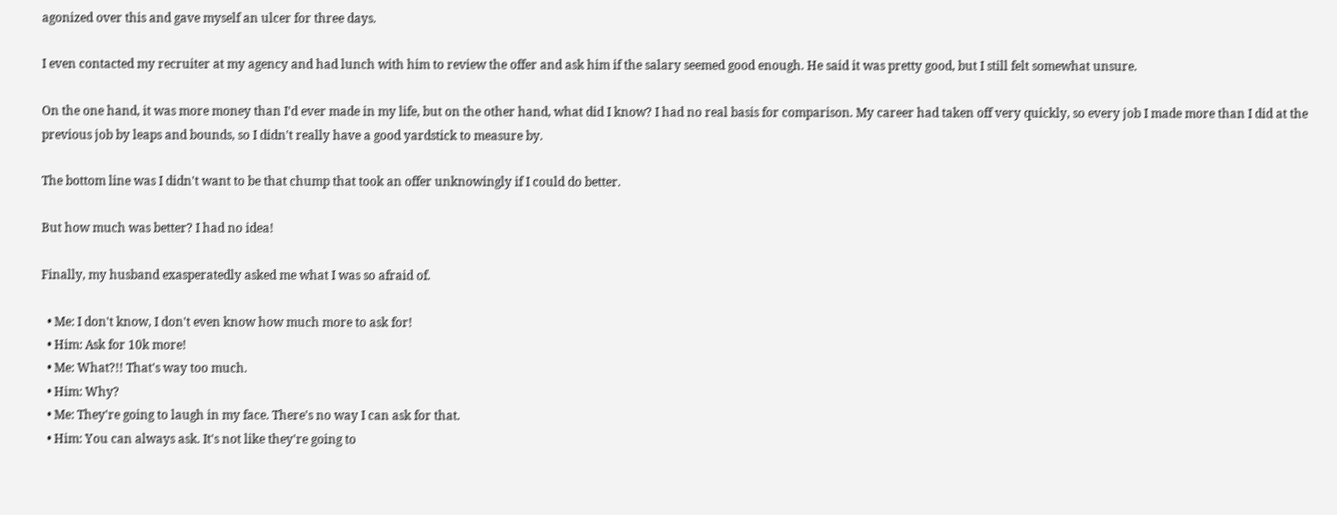agonized over this and gave myself an ulcer for three days.

I even contacted my recruiter at my agency and had lunch with him to review the offer and ask him if the salary seemed good enough. He said it was pretty good, but I still felt somewhat unsure.

On the one hand, it was more money than I'd ever made in my life, but on the other hand, what did I know? I had no real basis for comparison. My career had taken off very quickly, so every job I made more than I did at the previous job by leaps and bounds, so I didn't really have a good yardstick to measure by.

The bottom line was I didn't want to be that chump that took an offer unknowingly if I could do better.

But how much was better? I had no idea!

Finally, my husband exasperatedly asked me what I was so afraid of.

  • Me: I don't know, I don't even know how much more to ask for!
  • Him: Ask for 10k more!
  • Me: What?!! That's way too much.
  • Him: Why?
  • Me: They're going to laugh in my face. There's no way I can ask for that.
  • Him: You can always ask. It's not like they're going to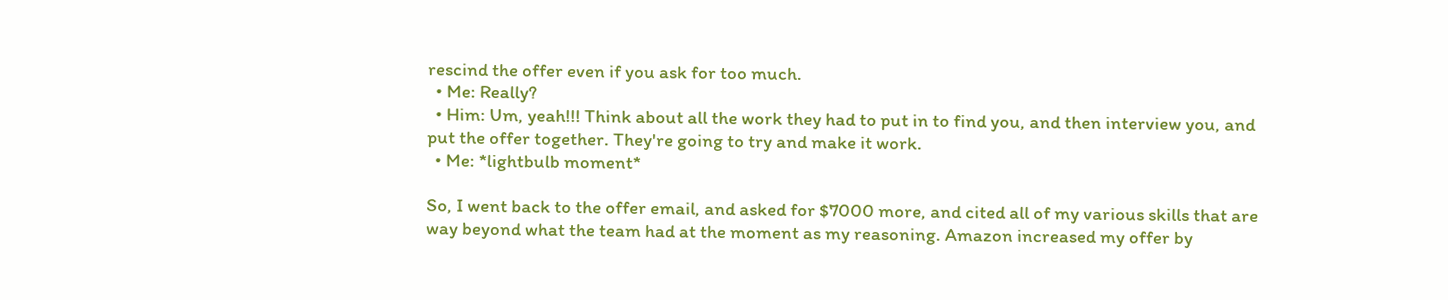rescind the offer even if you ask for too much.
  • Me: Really?
  • Him: Um, yeah!!! Think about all the work they had to put in to find you, and then interview you, and put the offer together. They're going to try and make it work.
  • Me: *lightbulb moment*

So, I went back to the offer email, and asked for $7000 more, and cited all of my various skills that are way beyond what the team had at the moment as my reasoning. Amazon increased my offer by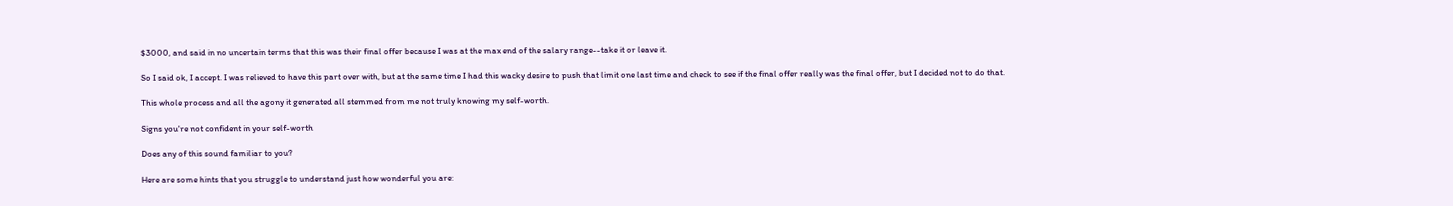$3000, and said in no uncertain terms that this was their final offer because I was at the max end of the salary range--take it or leave it.

So I said ok, I accept. I was relieved to have this part over with, but at the same time I had this wacky desire to push that limit one last time and check to see if the final offer really was the final offer, but I decided not to do that.

This whole process and all the agony it generated all stemmed from me not truly knowing my self-worth.

Signs you're not confident in your self-worth

Does any of this sound familiar to you?

Here are some hints that you struggle to understand just how wonderful you are: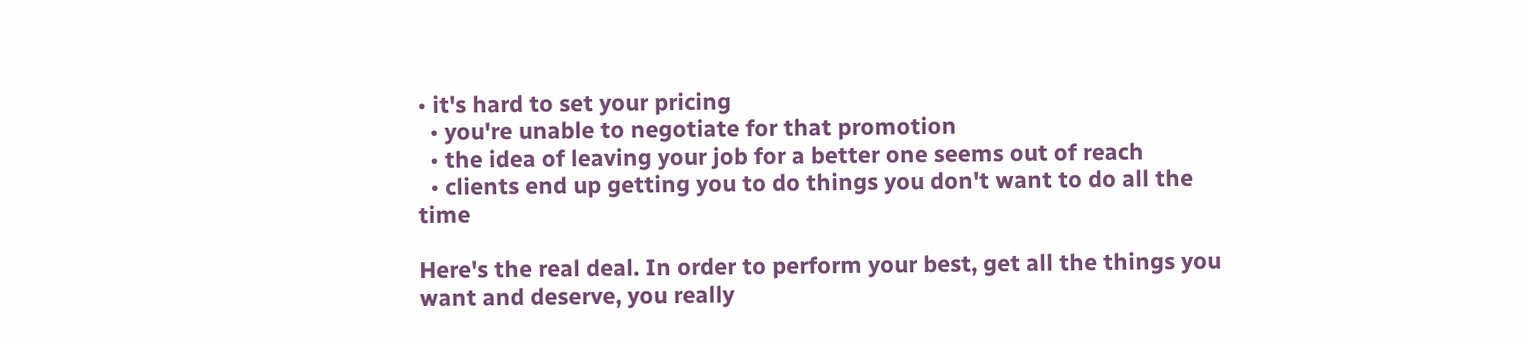• it's hard to set your pricing
  • you're unable to negotiate for that promotion
  • the idea of leaving your job for a better one seems out of reach
  • clients end up getting you to do things you don't want to do all the time

Here's the real deal. In order to perform your best, get all the things you want and deserve, you really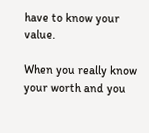have to know your value.

When you really know your worth and you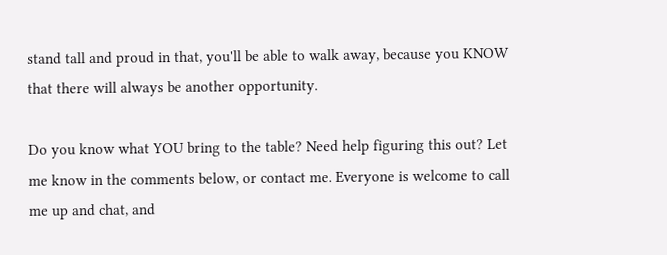stand tall and proud in that, you'll be able to walk away, because you KNOW that there will always be another opportunity.

Do you know what YOU bring to the table? Need help figuring this out? Let me know in the comments below, or contact me. Everyone is welcome to call me up and chat, and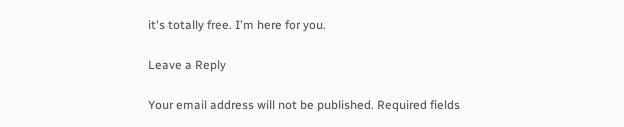it's totally free. I'm here for you.

Leave a Reply

Your email address will not be published. Required fields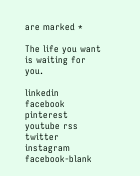are marked *

The life you want is waiting for you.

linkedin facebook pinterest youtube rss twitter instagram facebook-blank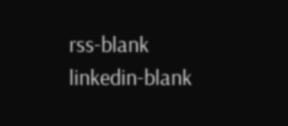rss-blank linkedin-blank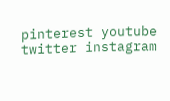pinterest youtube twitter instagram